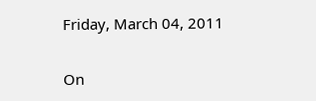Friday, March 04, 2011

On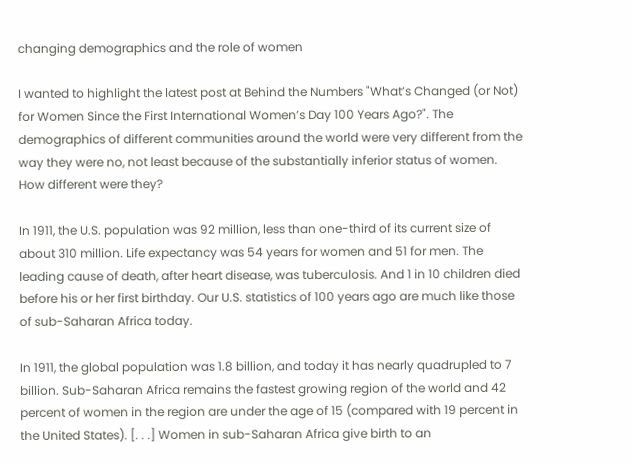changing demographics and the role of women

I wanted to highlight the latest post at Behind the Numbers "What’s Changed (or Not) for Women Since the First International Women’s Day 100 Years Ago?". The demographics of different communities around the world were very different from the way they were no, not least because of the substantially inferior status of women. How different were they?

In 1911, the U.S. population was 92 million, less than one-third of its current size of about 310 million. Life expectancy was 54 years for women and 51 for men. The leading cause of death, after heart disease, was tuberculosis. And 1 in 10 children died before his or her first birthday. Our U.S. statistics of 100 years ago are much like those of sub-Saharan Africa today.

In 1911, the global population was 1.8 billion, and today it has nearly quadrupled to 7 billion. Sub-Saharan Africa remains the fastest growing region of the world and 42 percent of women in the region are under the age of 15 (compared with 19 percent in the United States). [. . .] Women in sub-Saharan Africa give birth to an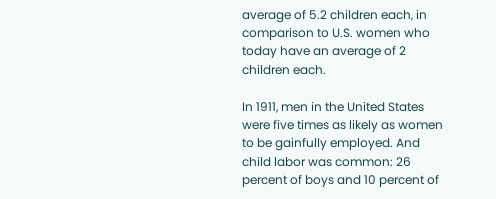average of 5.2 children each, in comparison to U.S. women who today have an average of 2 children each.

In 1911, men in the United States were five times as likely as women to be gainfully employed. And child labor was common: 26 percent of boys and 10 percent of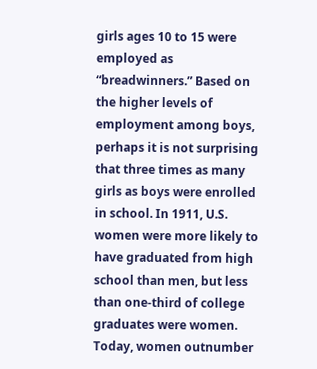girls ages 10 to 15 were employed as “breadwinners.” Based on the higher levels of employment among boys, perhaps it is not surprising that three times as many girls as boys were enrolled in school. In 1911, U.S. women were more likely to have graduated from high school than men, but less than one-third of college graduates were women. Today, women outnumber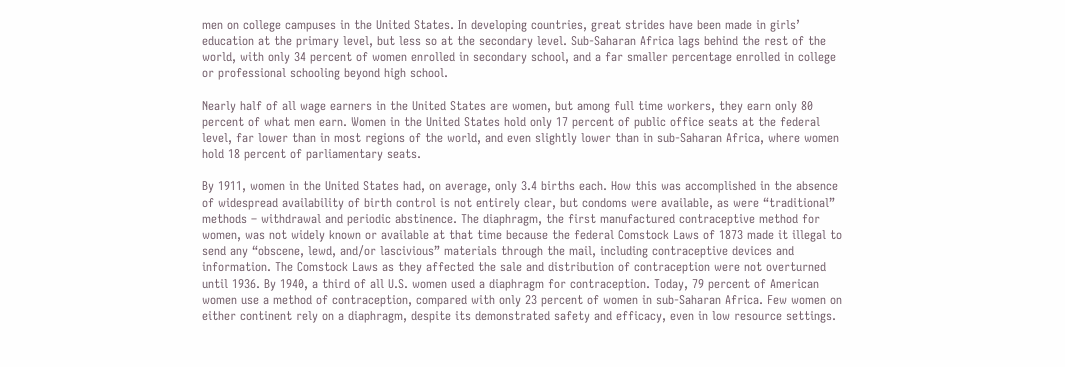men on college campuses in the United States. In developing countries, great strides have been made in girls’ education at the primary level, but less so at the secondary level. Sub-Saharan Africa lags behind the rest of the world, with only 34 percent of women enrolled in secondary school, and a far smaller percentage enrolled in college or professional schooling beyond high school.

Nearly half of all wage earners in the United States are women, but among full time workers, they earn only 80 percent of what men earn. Women in the United States hold only 17 percent of public office seats at the federal level, far lower than in most regions of the world, and even slightly lower than in sub-Saharan Africa, where women hold 18 percent of parliamentary seats.

By 1911, women in the United States had, on average, only 3.4 births each. How this was accomplished in the absence of widespread availability of birth control is not entirely clear, but condoms were available, as were “traditional” methods – withdrawal and periodic abstinence. The diaphragm, the first manufactured contraceptive method for women, was not widely known or available at that time because the federal Comstock Laws of 1873 made it illegal to send any “obscene, lewd, and/or lascivious” materials through the mail, including contraceptive devices and information. The Comstock Laws as they affected the sale and distribution of contraception were not overturned until 1936. By 1940, a third of all U.S. women used a diaphragm for contraception. Today, 79 percent of American women use a method of contraception, compared with only 23 percent of women in sub-Saharan Africa. Few women on either continent rely on a diaphragm, despite its demonstrated safety and efficacy, even in low resource settings.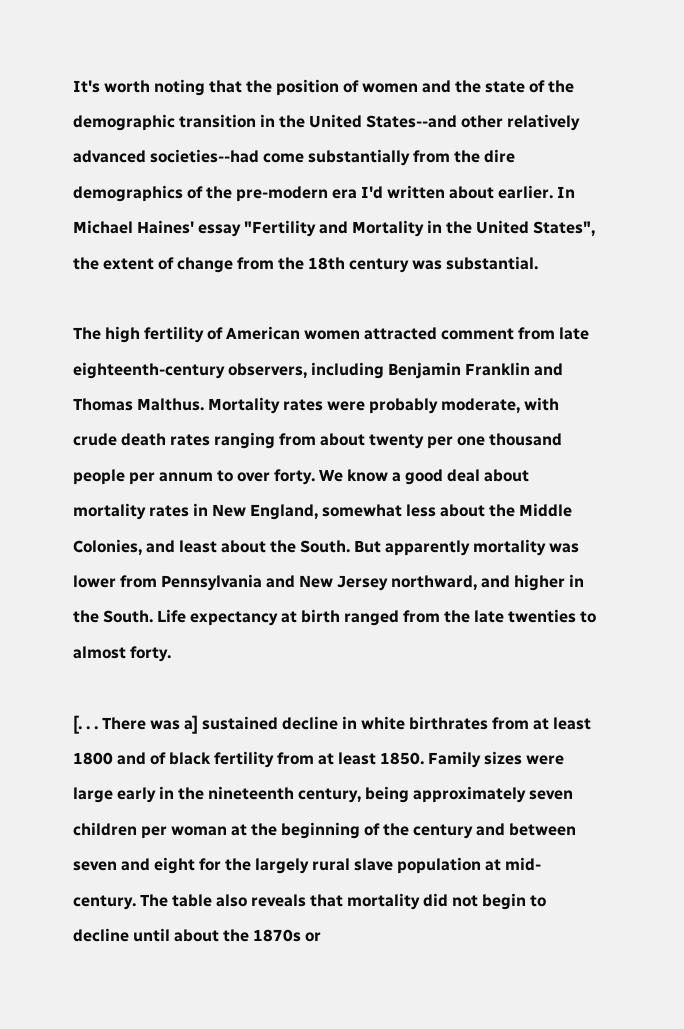It's worth noting that the position of women and the state of the demographic transition in the United States--and other relatively advanced societies--had come substantially from the dire demographics of the pre-modern era I'd written about earlier. In Michael Haines' essay "Fertility and Mortality in the United States", the extent of change from the 18th century was substantial.

The high fertility of American women attracted comment from late eighteenth-century observers, including Benjamin Franklin and Thomas Malthus. Mortality rates were probably moderate, with crude death rates ranging from about twenty per one thousand people per annum to over forty. We know a good deal about mortality rates in New England, somewhat less about the Middle Colonies, and least about the South. But apparently mortality was lower from Pennsylvania and New Jersey northward, and higher in the South. Life expectancy at birth ranged from the late twenties to almost forty.

[. . . There was a] sustained decline in white birthrates from at least 1800 and of black fertility from at least 1850. Family sizes were large early in the nineteenth century, being approximately seven children per woman at the beginning of the century and between seven and eight for the largely rural slave population at mid-century. The table also reveals that mortality did not begin to decline until about the 1870s or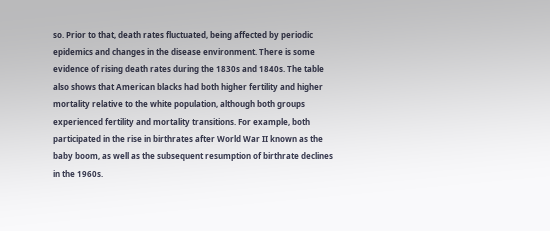so. Prior to that, death rates fluctuated, being affected by periodic epidemics and changes in the disease environment. There is some evidence of rising death rates during the 1830s and 1840s. The table also shows that American blacks had both higher fertility and higher mortality relative to the white population, although both groups experienced fertility and mortality transitions. For example, both participated in the rise in birthrates after World War II known as the baby boom, as well as the subsequent resumption of birthrate declines in the 1960s.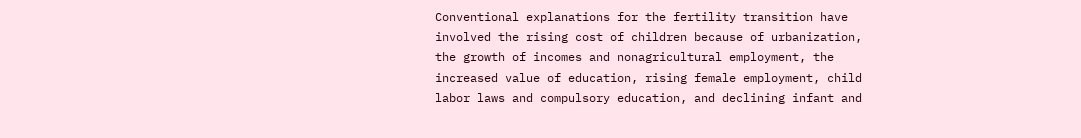Conventional explanations for the fertility transition have involved the rising cost of children because of urbanization, the growth of incomes and nonagricultural employment, the increased value of education, rising female employment, child labor laws and compulsory education, and declining infant and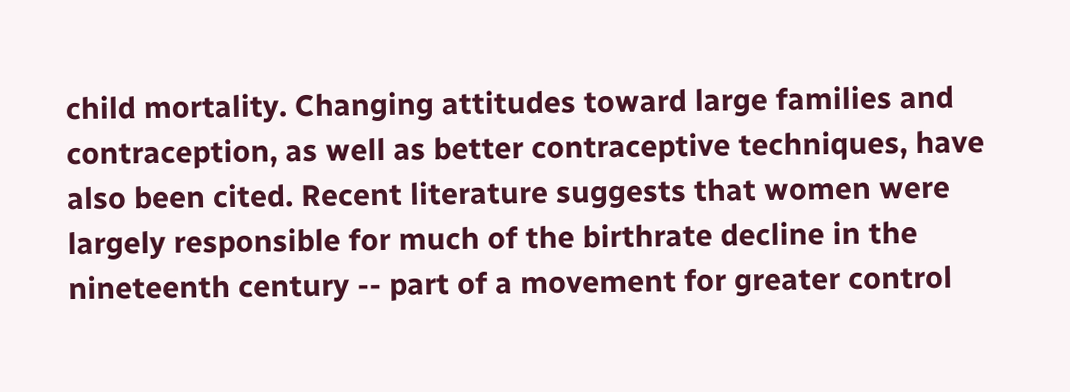child mortality. Changing attitudes toward large families and contraception, as well as better contraceptive techniques, have also been cited. Recent literature suggests that women were largely responsible for much of the birthrate decline in the nineteenth century -- part of a movement for greater control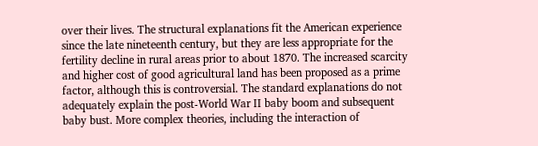over their lives. The structural explanations fit the American experience since the late nineteenth century, but they are less appropriate for the fertility decline in rural areas prior to about 1870. The increased scarcity and higher cost of good agricultural land has been proposed as a prime factor, although this is controversial. The standard explanations do not adequately explain the post-World War II baby boom and subsequent baby bust. More complex theories, including the interaction of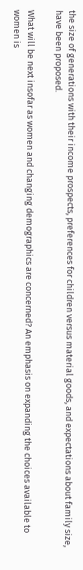the size of generations with their income prospects, preferences for children versus material goods, and expectations about family size, have been proposed.

What will be next insofar as women and changing demographics are concerned? An emphasis on expanding the choices available to women is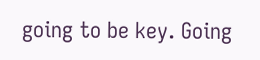going to be key. Going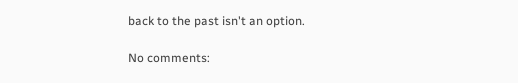back to the past isn't an option.

No comments: